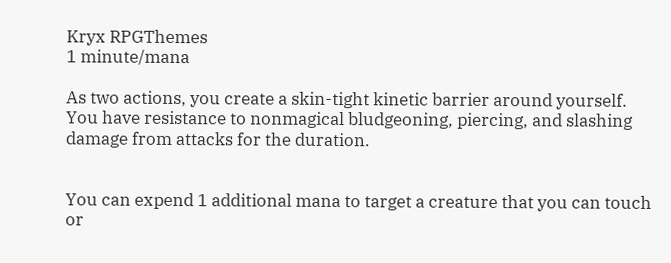Kryx RPGThemes
1 minute/mana

As two actions, you create a skin-tight kinetic barrier around yourself. You have resistance to nonmagical bludgeoning, piercing, and slashing damage from attacks for the duration.


You can expend 1 additional mana to target a creature that you can touch or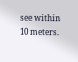see within 10 meters.